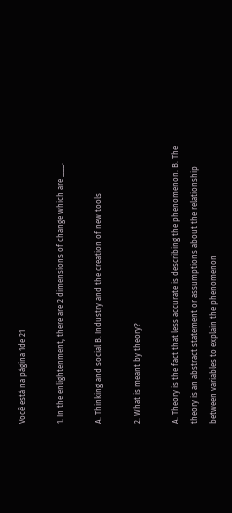Você está na página 1de 21

1. In the enlightenment, there are 2 dimensions of change which are ___.

A. Thinking and social B. Industry and the creation of new tools

2. What is meant by theory?

A. Theory is the fact that less accurate is describing the phenomenon. B. The theory is an abstract statement or assumptions about the relationship between variables to explain the phenomenon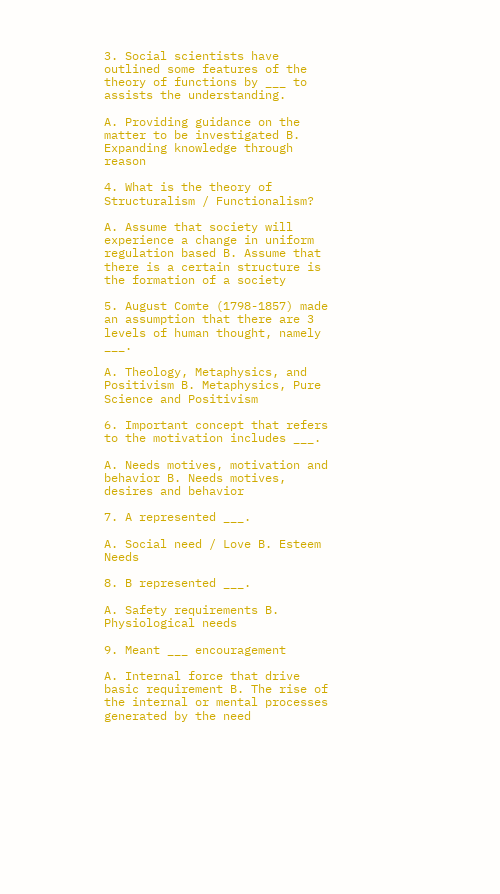3. Social scientists have outlined some features of the theory of functions by ___ to assists the understanding.

A. Providing guidance on the matter to be investigated B. Expanding knowledge through reason

4. What is the theory of Structuralism / Functionalism?

A. Assume that society will experience a change in uniform regulation based B. Assume that there is a certain structure is the formation of a society

5. August Comte (1798-1857) made an assumption that there are 3 levels of human thought, namely ___.

A. Theology, Metaphysics, and Positivism B. Metaphysics, Pure Science and Positivism

6. Important concept that refers to the motivation includes ___.

A. Needs motives, motivation and behavior B. Needs motives, desires and behavior

7. A represented ___.

A. Social need / Love B. Esteem Needs

8. B represented ___.

A. Safety requirements B. Physiological needs

9. Meant ___ encouragement

A. Internal force that drive basic requirement B. The rise of the internal or mental processes generated by the need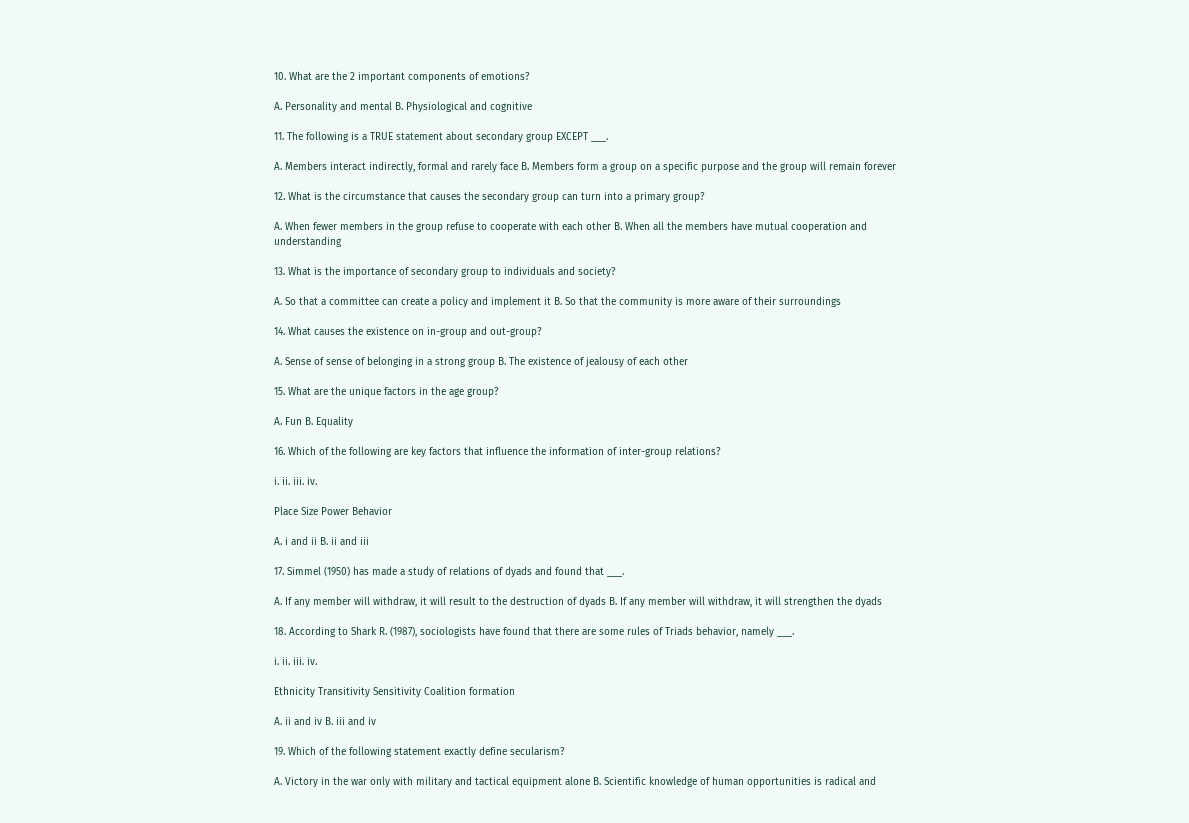10. What are the 2 important components of emotions?

A. Personality and mental B. Physiological and cognitive

11. The following is a TRUE statement about secondary group EXCEPT ___.

A. Members interact indirectly, formal and rarely face B. Members form a group on a specific purpose and the group will remain forever

12. What is the circumstance that causes the secondary group can turn into a primary group?

A. When fewer members in the group refuse to cooperate with each other B. When all the members have mutual cooperation and understanding

13. What is the importance of secondary group to individuals and society?

A. So that a committee can create a policy and implement it B. So that the community is more aware of their surroundings

14. What causes the existence on in-group and out-group?

A. Sense of sense of belonging in a strong group B. The existence of jealousy of each other

15. What are the unique factors in the age group?

A. Fun B. Equality

16. Which of the following are key factors that influence the information of inter-group relations?

i. ii. iii. iv.

Place Size Power Behavior

A. i and ii B. ii and iii

17. Simmel (1950) has made a study of relations of dyads and found that ___.

A. If any member will withdraw, it will result to the destruction of dyads B. If any member will withdraw, it will strengthen the dyads

18. According to Shark R. (1987), sociologists have found that there are some rules of Triads behavior, namely ___.

i. ii. iii. iv.

Ethnicity Transitivity Sensitivity Coalition formation

A. ii and iv B. iii and iv

19. Which of the following statement exactly define secularism?

A. Victory in the war only with military and tactical equipment alone B. Scientific knowledge of human opportunities is radical and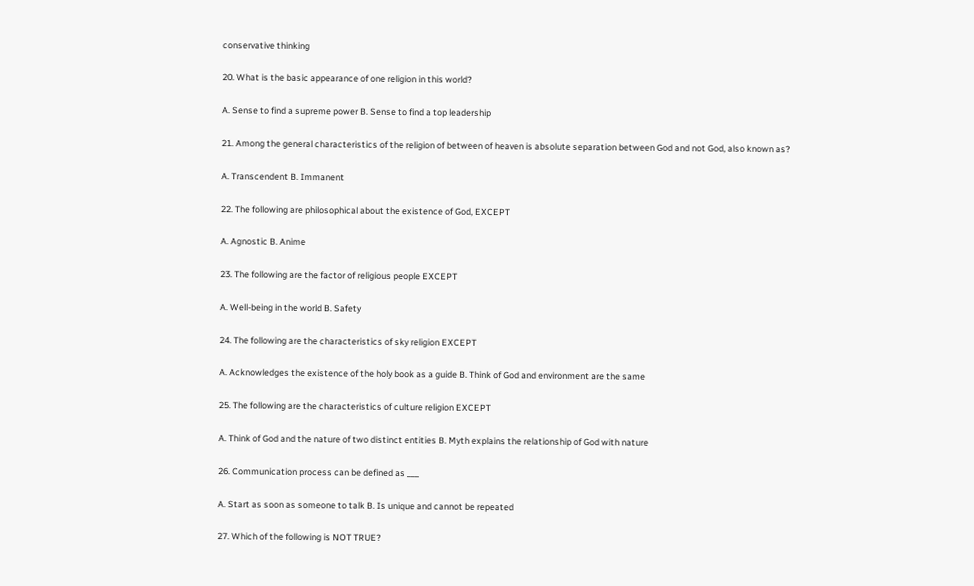conservative thinking

20. What is the basic appearance of one religion in this world?

A. Sense to find a supreme power B. Sense to find a top leadership

21. Among the general characteristics of the religion of between of heaven is absolute separation between God and not God, also known as?

A. Transcendent B. Immanent

22. The following are philosophical about the existence of God, EXCEPT

A. Agnostic B. Anime

23. The following are the factor of religious people EXCEPT

A. Well-being in the world B. Safety

24. The following are the characteristics of sky religion EXCEPT

A. Acknowledges the existence of the holy book as a guide B. Think of God and environment are the same

25. The following are the characteristics of culture religion EXCEPT

A. Think of God and the nature of two distinct entities B. Myth explains the relationship of God with nature

26. Communication process can be defined as ___

A. Start as soon as someone to talk B. Is unique and cannot be repeated

27. Which of the following is NOT TRUE?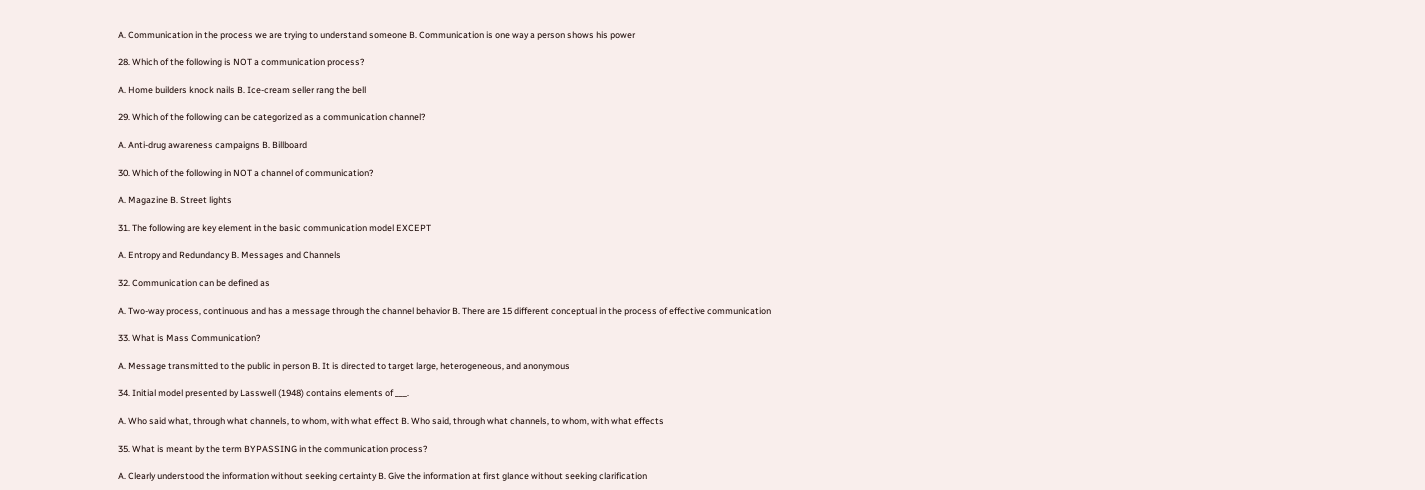A. Communication in the process we are trying to understand someone B. Communication is one way a person shows his power

28. Which of the following is NOT a communication process?

A. Home builders knock nails B. Ice-cream seller rang the bell

29. Which of the following can be categorized as a communication channel?

A. Anti-drug awareness campaigns B. Billboard

30. Which of the following in NOT a channel of communication?

A. Magazine B. Street lights

31. The following are key element in the basic communication model EXCEPT

A. Entropy and Redundancy B. Messages and Channels

32. Communication can be defined as

A. Two-way process, continuous and has a message through the channel behavior B. There are 15 different conceptual in the process of effective communication

33. What is Mass Communication?

A. Message transmitted to the public in person B. It is directed to target large, heterogeneous, and anonymous

34. Initial model presented by Lasswell (1948) contains elements of ___.

A. Who said what, through what channels, to whom, with what effect B. Who said, through what channels, to whom, with what effects

35. What is meant by the term BYPASSING in the communication process?

A. Clearly understood the information without seeking certainty B. Give the information at first glance without seeking clarification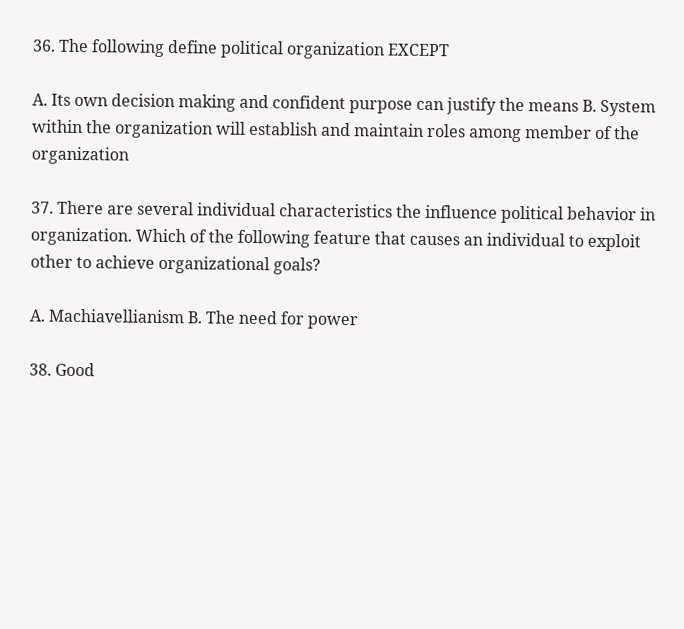36. The following define political organization EXCEPT

A. Its own decision making and confident purpose can justify the means B. System within the organization will establish and maintain roles among member of the organization

37. There are several individual characteristics the influence political behavior in organization. Which of the following feature that causes an individual to exploit other to achieve organizational goals?

A. Machiavellianism B. The need for power

38. Good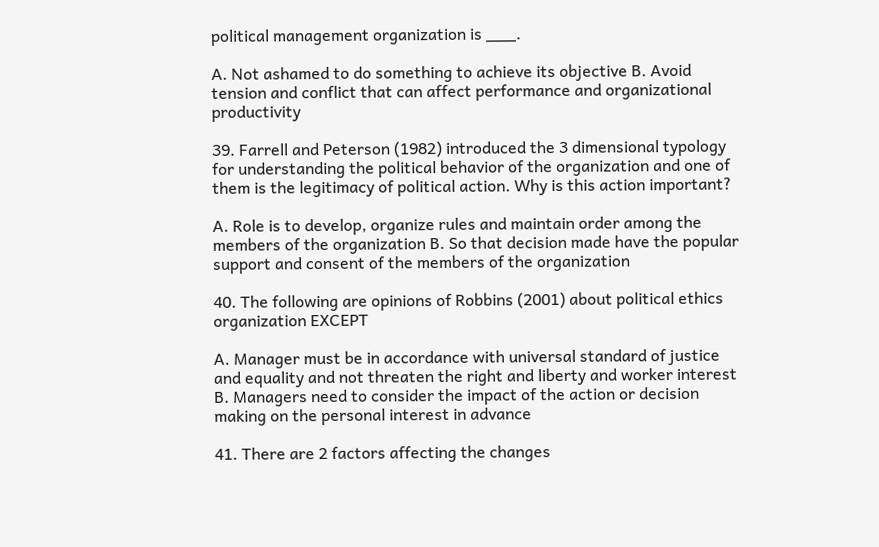political management organization is ___.

A. Not ashamed to do something to achieve its objective B. Avoid tension and conflict that can affect performance and organizational productivity

39. Farrell and Peterson (1982) introduced the 3 dimensional typology for understanding the political behavior of the organization and one of them is the legitimacy of political action. Why is this action important?

A. Role is to develop, organize rules and maintain order among the members of the organization B. So that decision made have the popular support and consent of the members of the organization

40. The following are opinions of Robbins (2001) about political ethics organization EXCEPT

A. Manager must be in accordance with universal standard of justice and equality and not threaten the right and liberty and worker interest B. Managers need to consider the impact of the action or decision making on the personal interest in advance

41. There are 2 factors affecting the changes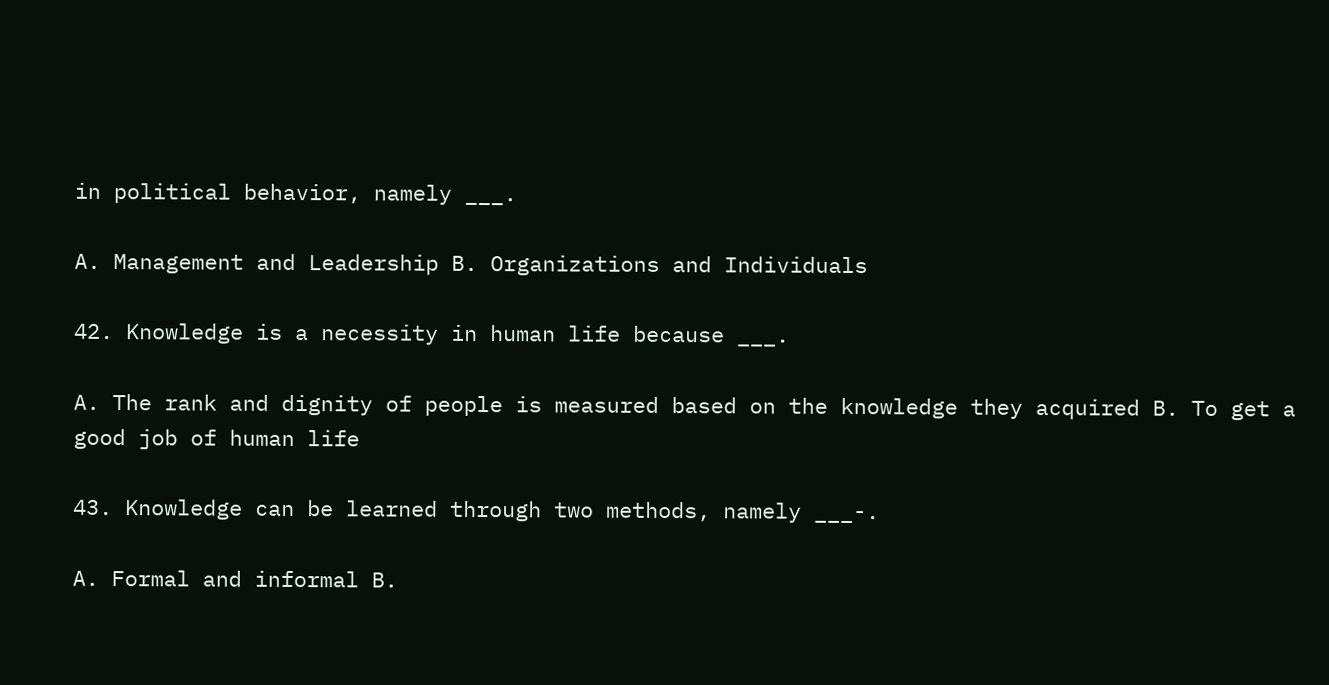in political behavior, namely ___.

A. Management and Leadership B. Organizations and Individuals

42. Knowledge is a necessity in human life because ___.

A. The rank and dignity of people is measured based on the knowledge they acquired B. To get a good job of human life

43. Knowledge can be learned through two methods, namely ___-.

A. Formal and informal B.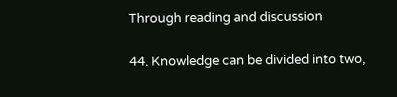Through reading and discussion

44. Knowledge can be divided into two,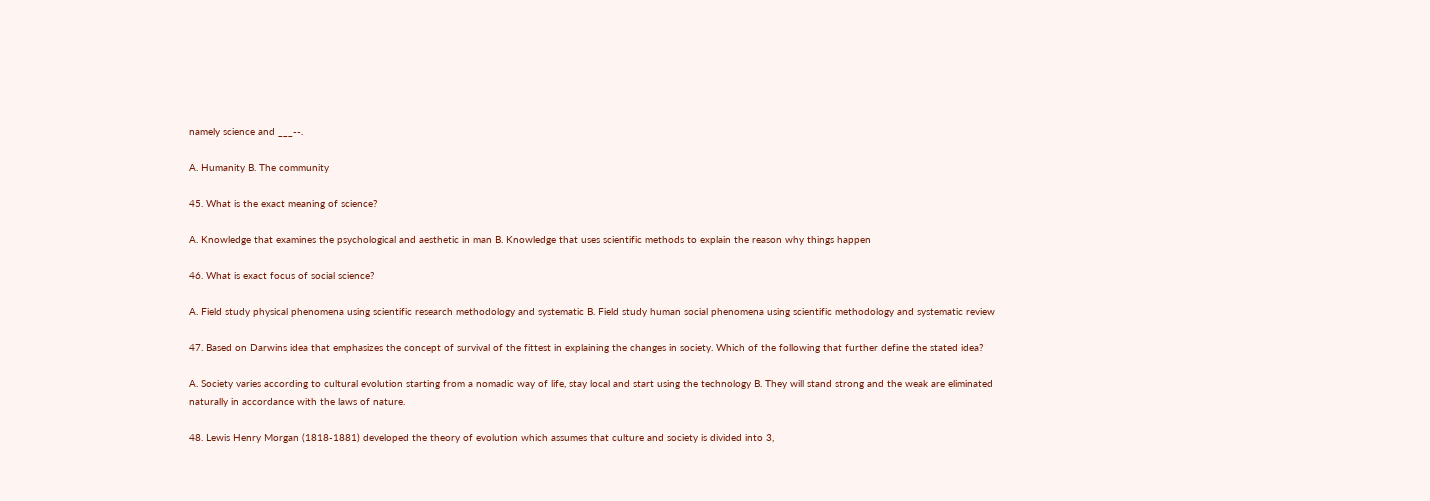namely science and ___--.

A. Humanity B. The community

45. What is the exact meaning of science?

A. Knowledge that examines the psychological and aesthetic in man B. Knowledge that uses scientific methods to explain the reason why things happen

46. What is exact focus of social science?

A. Field study physical phenomena using scientific research methodology and systematic B. Field study human social phenomena using scientific methodology and systematic review

47. Based on Darwins idea that emphasizes the concept of survival of the fittest in explaining the changes in society. Which of the following that further define the stated idea?

A. Society varies according to cultural evolution starting from a nomadic way of life, stay local and start using the technology B. They will stand strong and the weak are eliminated naturally in accordance with the laws of nature.

48. Lewis Henry Morgan (1818-1881) developed the theory of evolution which assumes that culture and society is divided into 3,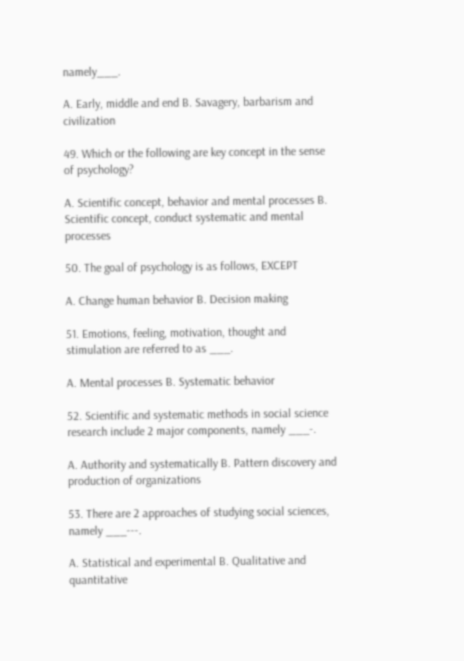namely___.

A. Early, middle and end B. Savagery, barbarism and civilization

49. Which or the following are key concept in the sense of psychology?

A. Scientific concept, behavior and mental processes B. Scientific concept, conduct systematic and mental processes

50. The goal of psychology is as follows, EXCEPT

A. Change human behavior B. Decision making

51. Emotions, feeling, motivation, thought and stimulation are referred to as ___.

A. Mental processes B. Systematic behavior

52. Scientific and systematic methods in social science research include 2 major components, namely ___-.

A. Authority and systematically B. Pattern discovery and production of organizations

53. There are 2 approaches of studying social sciences, namely ___---.

A. Statistical and experimental B. Qualitative and quantitative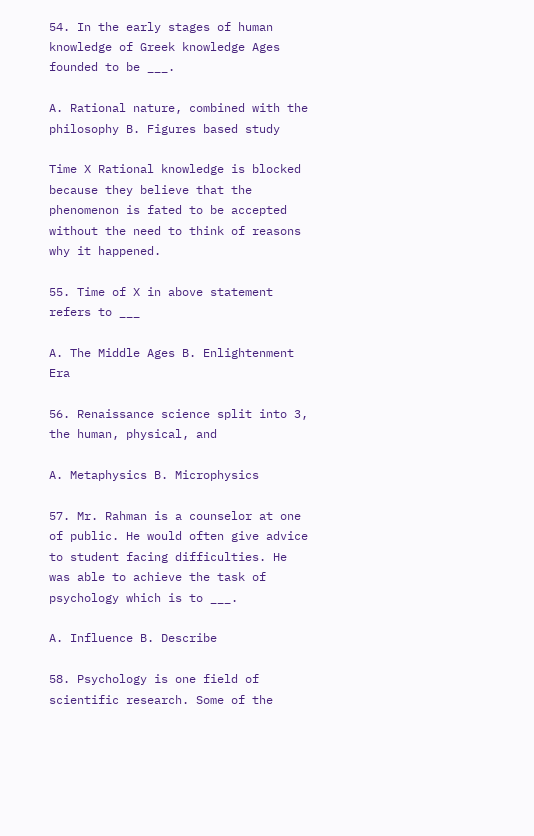54. In the early stages of human knowledge of Greek knowledge Ages founded to be ___.

A. Rational nature, combined with the philosophy B. Figures based study

Time X Rational knowledge is blocked because they believe that the phenomenon is fated to be accepted without the need to think of reasons why it happened.

55. Time of X in above statement refers to ___

A. The Middle Ages B. Enlightenment Era

56. Renaissance science split into 3, the human, physical, and

A. Metaphysics B. Microphysics

57. Mr. Rahman is a counselor at one of public. He would often give advice to student facing difficulties. He was able to achieve the task of psychology which is to ___.

A. Influence B. Describe

58. Psychology is one field of scientific research. Some of the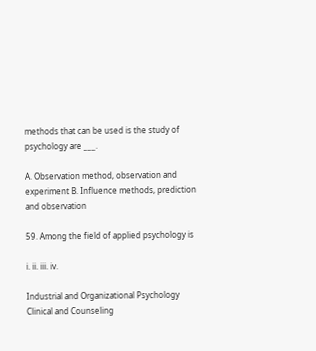methods that can be used is the study of psychology are ___.

A. Observation method, observation and experiment B. Influence methods, prediction and observation

59. Among the field of applied psychology is

i. ii. iii. iv.

Industrial and Organizational Psychology Clinical and Counseling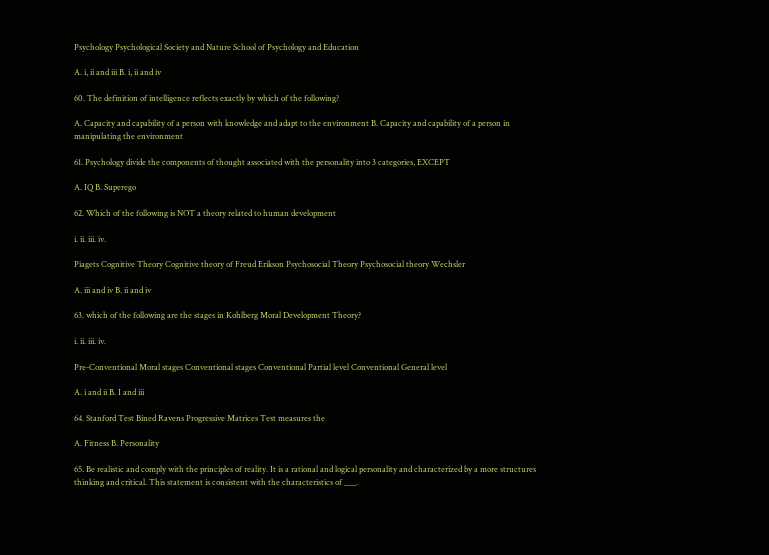Psychology Psychological Society and Nature School of Psychology and Education

A. i, ii and iii B. i, ii and iv

60. The definition of intelligence reflects exactly by which of the following?

A. Capacity and capability of a person with knowledge and adapt to the environment B. Capacity and capability of a person in manipulating the environment

61. Psychology divide the components of thought associated with the personality into 3 categories, EXCEPT

A. IQ B. Superego

62. Which of the following is NOT a theory related to human development

i. ii. iii. iv.

Piagets Cognitive Theory Cognitive theory of Freud Erikson Psychosocial Theory Psychosocial theory Wechsler

A. iii and iv B. ii and iv

63. which of the following are the stages in Kohlberg Moral Development Theory?

i. ii. iii. iv.

Pre-Conventional Moral stages Conventional stages Conventional Partial level Conventional General level

A. i and ii B. I and iii

64. Stanford Test Bined Ravens Progressive Matrices Test measures the

A. Fitness B. Personality

65. Be realistic and comply with the principles of reality. It is a rational and logical personality and characterized by a more structures thinking and critical. This statement is consistent with the characteristics of ___.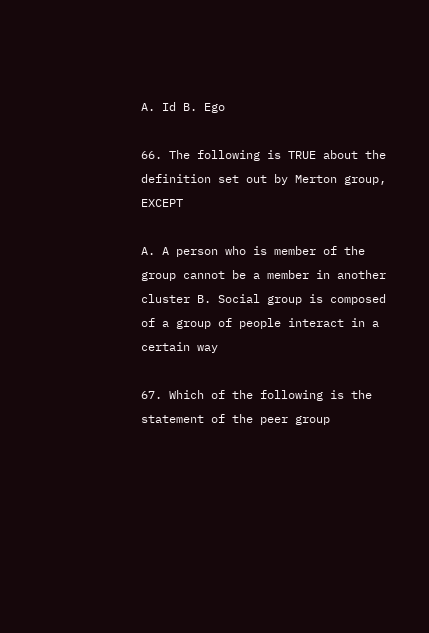A. Id B. Ego

66. The following is TRUE about the definition set out by Merton group, EXCEPT

A. A person who is member of the group cannot be a member in another cluster B. Social group is composed of a group of people interact in a certain way

67. Which of the following is the statement of the peer group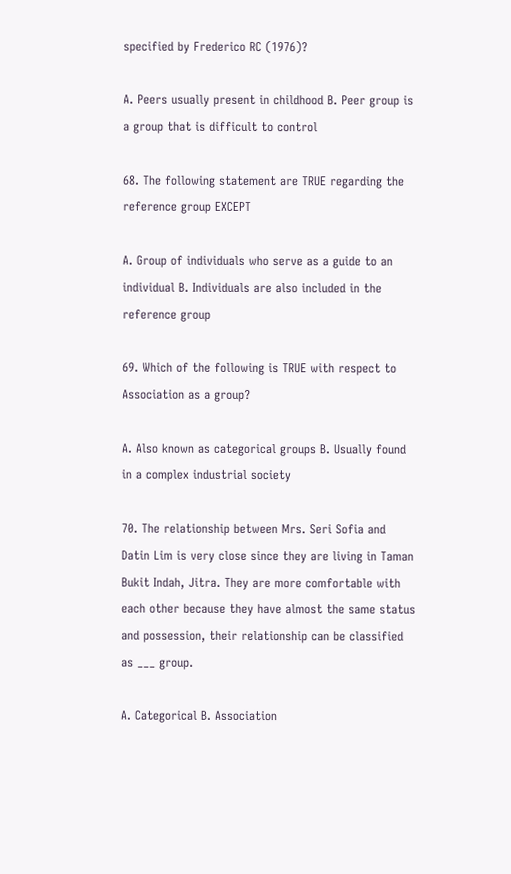specified by Frederico RC (1976)?

A. Peers usually present in childhood B. Peer group is a group that is difficult to control

68. The following statement are TRUE regarding the reference group EXCEPT

A. Group of individuals who serve as a guide to an individual B. Individuals are also included in the reference group

69. Which of the following is TRUE with respect to Association as a group?

A. Also known as categorical groups B. Usually found in a complex industrial society

70. The relationship between Mrs. Seri Sofia and Datin Lim is very close since they are living in Taman Bukit Indah, Jitra. They are more comfortable with each other because they have almost the same status and possession, their relationship can be classified as ___ group.

A. Categorical B. Association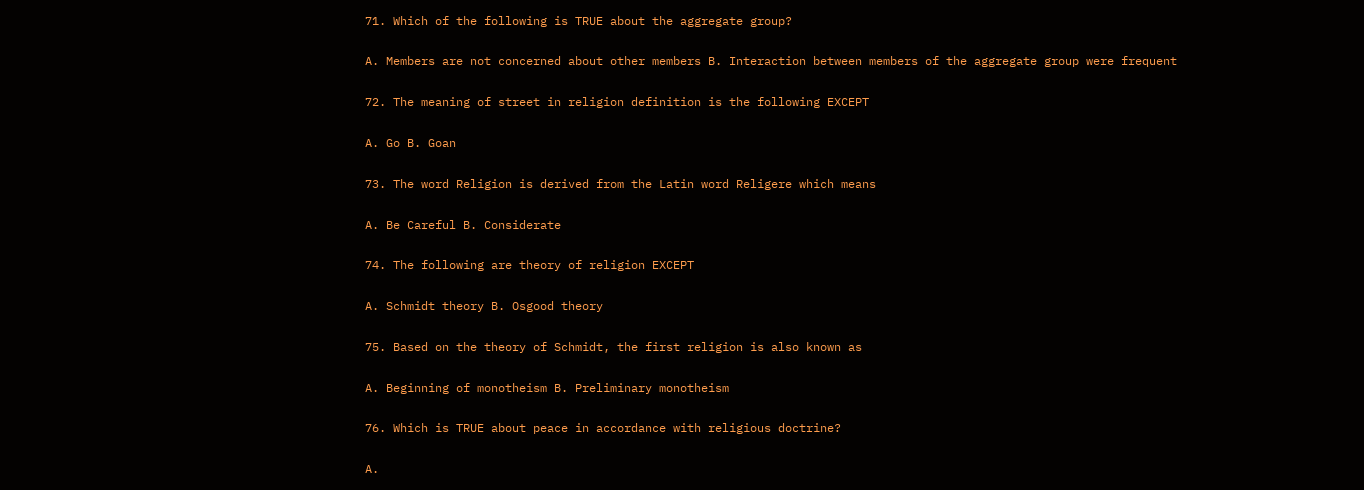71. Which of the following is TRUE about the aggregate group?

A. Members are not concerned about other members B. Interaction between members of the aggregate group were frequent

72. The meaning of street in religion definition is the following EXCEPT

A. Go B. Goan

73. The word Religion is derived from the Latin word Religere which means

A. Be Careful B. Considerate

74. The following are theory of religion EXCEPT

A. Schmidt theory B. Osgood theory

75. Based on the theory of Schmidt, the first religion is also known as

A. Beginning of monotheism B. Preliminary monotheism

76. Which is TRUE about peace in accordance with religious doctrine?

A.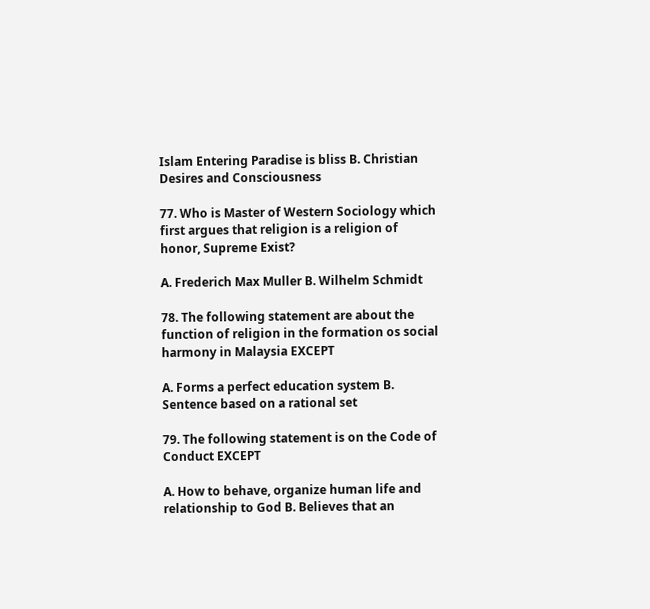Islam Entering Paradise is bliss B. Christian Desires and Consciousness

77. Who is Master of Western Sociology which first argues that religion is a religion of honor, Supreme Exist?

A. Frederich Max Muller B. Wilhelm Schmidt

78. The following statement are about the function of religion in the formation os social harmony in Malaysia EXCEPT

A. Forms a perfect education system B. Sentence based on a rational set

79. The following statement is on the Code of Conduct EXCEPT

A. How to behave, organize human life and relationship to God B. Believes that an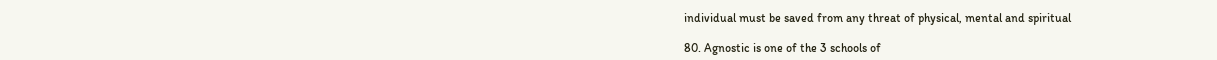individual must be saved from any threat of physical, mental and spiritual

80. Agnostic is one of the 3 schools of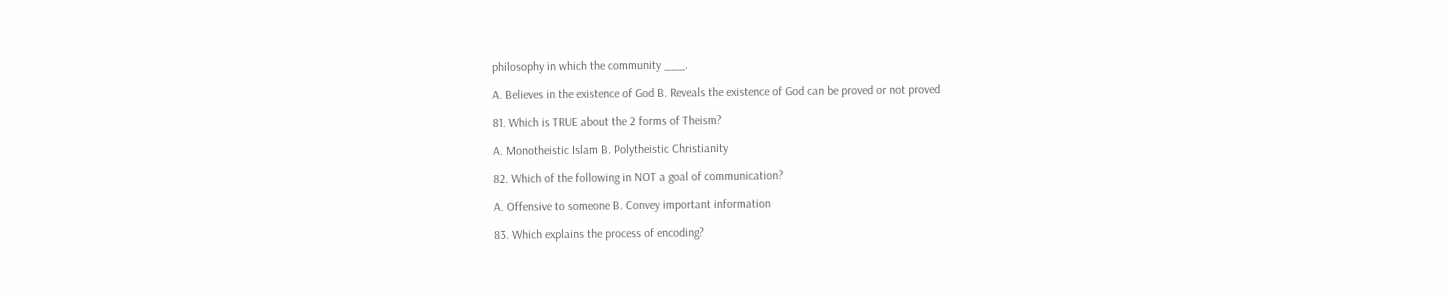philosophy in which the community ___.

A. Believes in the existence of God B. Reveals the existence of God can be proved or not proved

81. Which is TRUE about the 2 forms of Theism?

A. Monotheistic Islam B. Polytheistic Christianity

82. Which of the following in NOT a goal of communication?

A. Offensive to someone B. Convey important information

83. Which explains the process of encoding?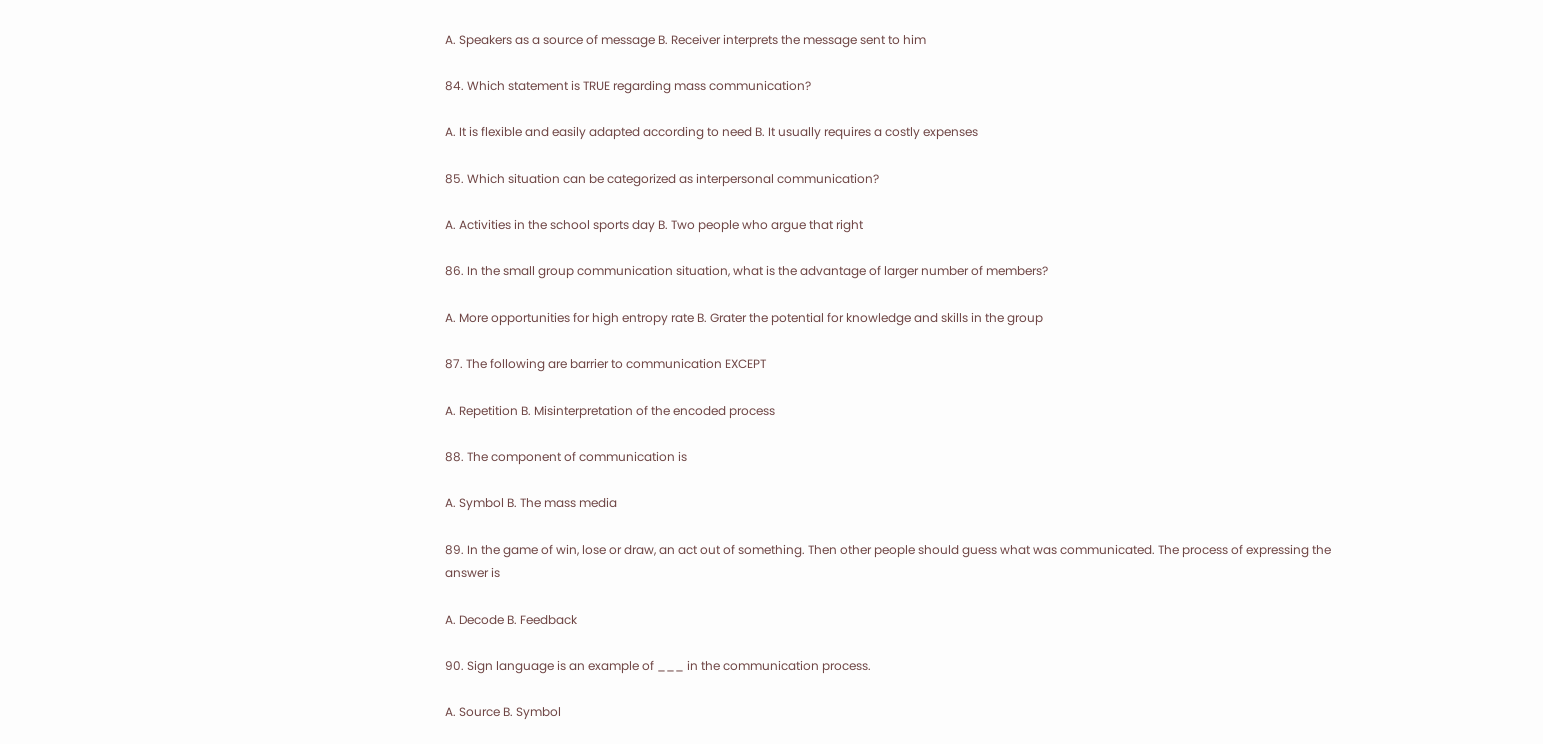A. Speakers as a source of message B. Receiver interprets the message sent to him

84. Which statement is TRUE regarding mass communication?

A. It is flexible and easily adapted according to need B. It usually requires a costly expenses

85. Which situation can be categorized as interpersonal communication?

A. Activities in the school sports day B. Two people who argue that right

86. In the small group communication situation, what is the advantage of larger number of members?

A. More opportunities for high entropy rate B. Grater the potential for knowledge and skills in the group

87. The following are barrier to communication EXCEPT

A. Repetition B. Misinterpretation of the encoded process

88. The component of communication is

A. Symbol B. The mass media

89. In the game of win, lose or draw, an act out of something. Then other people should guess what was communicated. The process of expressing the answer is

A. Decode B. Feedback

90. Sign language is an example of ___ in the communication process.

A. Source B. Symbol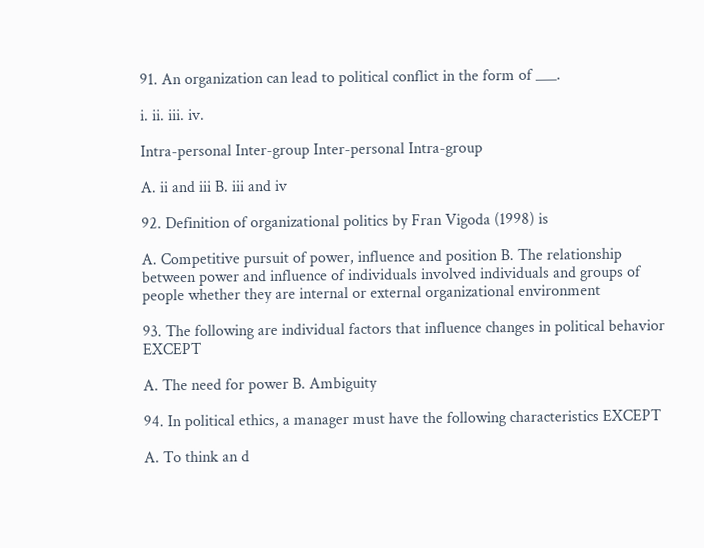91. An organization can lead to political conflict in the form of ___.

i. ii. iii. iv.

Intra-personal Inter-group Inter-personal Intra-group

A. ii and iii B. iii and iv

92. Definition of organizational politics by Fran Vigoda (1998) is

A. Competitive pursuit of power, influence and position B. The relationship between power and influence of individuals involved individuals and groups of people whether they are internal or external organizational environment

93. The following are individual factors that influence changes in political behavior EXCEPT

A. The need for power B. Ambiguity

94. In political ethics, a manager must have the following characteristics EXCEPT

A. To think an d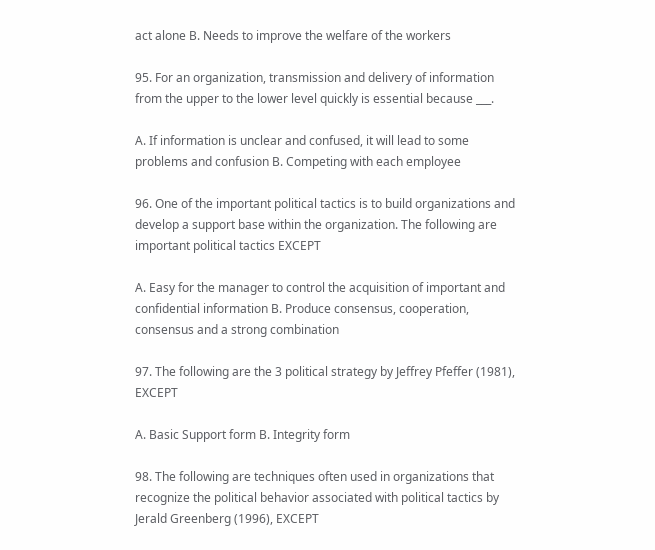act alone B. Needs to improve the welfare of the workers

95. For an organization, transmission and delivery of information from the upper to the lower level quickly is essential because ___.

A. If information is unclear and confused, it will lead to some problems and confusion B. Competing with each employee

96. One of the important political tactics is to build organizations and develop a support base within the organization. The following are important political tactics EXCEPT

A. Easy for the manager to control the acquisition of important and confidential information B. Produce consensus, cooperation, consensus and a strong combination

97. The following are the 3 political strategy by Jeffrey Pfeffer (1981), EXCEPT

A. Basic Support form B. Integrity form

98. The following are techniques often used in organizations that recognize the political behavior associated with political tactics by Jerald Greenberg (1996), EXCEPT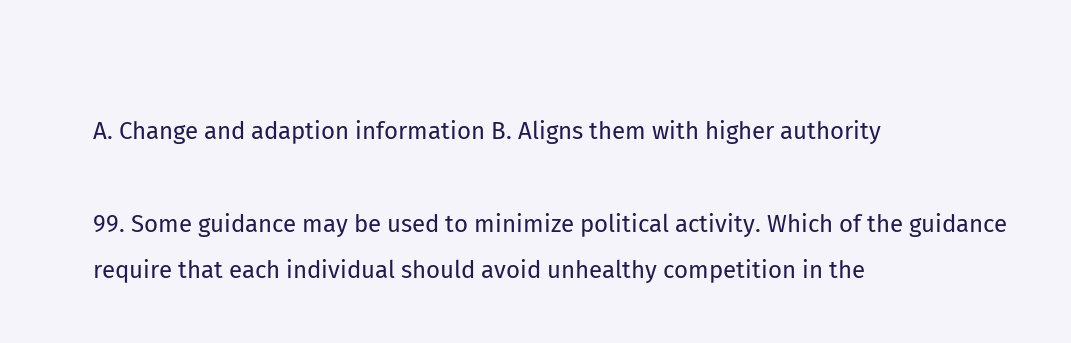A. Change and adaption information B. Aligns them with higher authority

99. Some guidance may be used to minimize political activity. Which of the guidance require that each individual should avoid unhealthy competition in the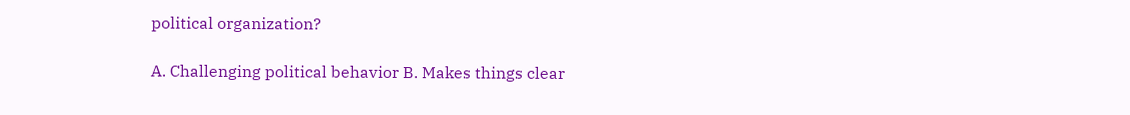political organization?

A. Challenging political behavior B. Makes things clear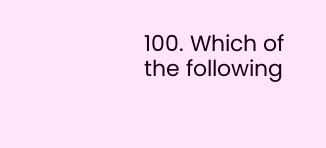100. Which of the following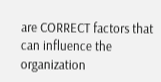are CORRECT factors that can influence the organization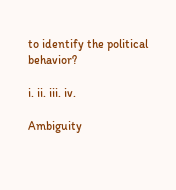to identify the political behavior?

i. ii. iii. iv.

Ambiguity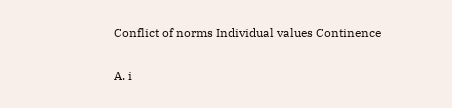Conflict of norms Individual values Continence

A. i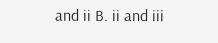and ii B. ii and iii